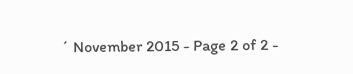´ November 2015 - Page 2 of 2 -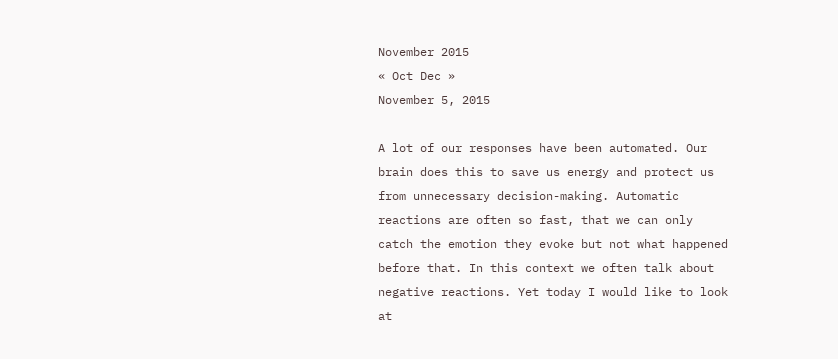November 2015
« Oct Dec »
November 5, 2015

A lot of our responses have been automated. Our brain does this to save us energy and protect us from unnecessary decision-making. Automatic reactions are often so fast, that we can only catch the emotion they evoke but not what happened before that. In this context we often talk about negative reactions. Yet today I would like to look at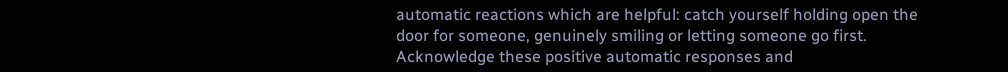automatic reactions which are helpful: catch yourself holding open the door for someone, genuinely smiling or letting someone go first. Acknowledge these positive automatic responses and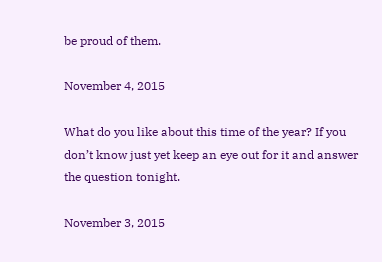be proud of them.

November 4, 2015

What do you like about this time of the year? If you don’t know just yet keep an eye out for it and answer the question tonight.

November 3, 2015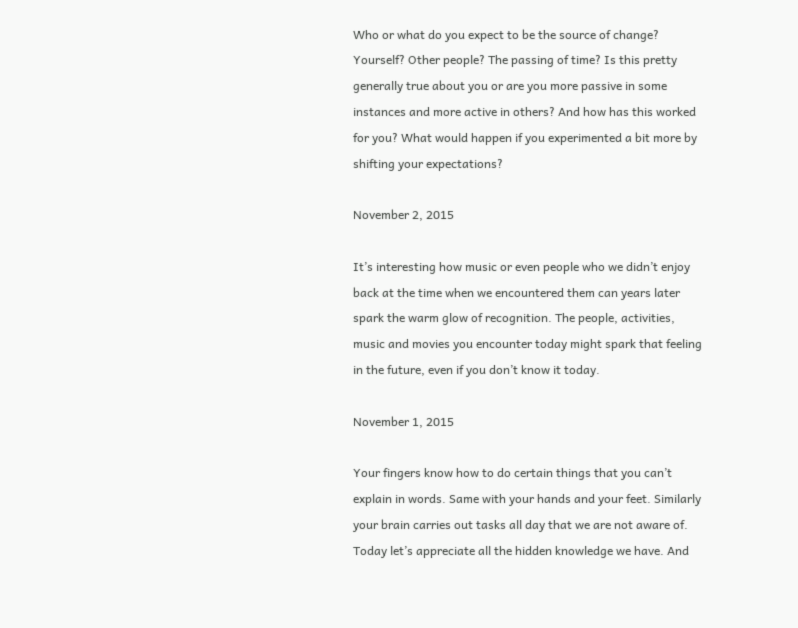Who or what do you expect to be the source of change? Yourself? Other people? The passing of time? Is this pretty generally true about you or are you more passive in some instances and more active in others? And how has this worked for you? What would happen if you experimented a bit more by shifting your expectations?

November 2, 2015

It’s interesting how music or even people who we didn’t enjoy back at the time when we encountered them can years later spark the warm glow of recognition. The people, activities, music and movies you encounter today might spark that feeling in the future, even if you don’t know it today.

November 1, 2015

Your fingers know how to do certain things that you can’t explain in words. Same with your hands and your feet. Similarly your brain carries out tasks all day that we are not aware of. Today let’s appreciate all the hidden knowledge we have. And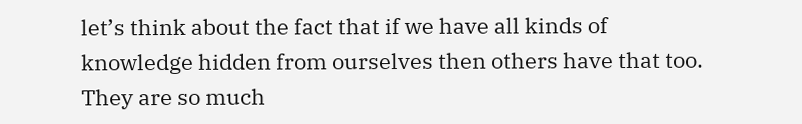let’s think about the fact that if we have all kinds of knowledge hidden from ourselves then others have that too. They are so much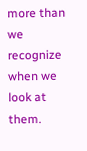more than we recognize when we look at them.